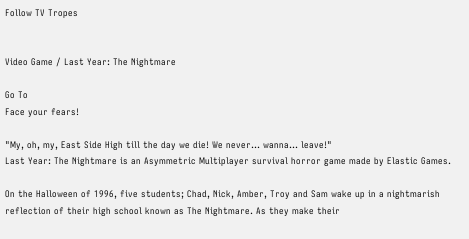Follow TV Tropes


Video Game / Last Year: The Nightmare

Go To
Face your fears!

"My, oh, my, East Side High till the day we die! We never... wanna... leave!"
Last Year: The Nightmare is an Asymmetric Multiplayer survival horror game made by Elastic Games.

On the Halloween of 1996, five students; Chad, Nick, Amber, Troy and Sam wake up in a nightmarish reflection of their high school known as The Nightmare. As they make their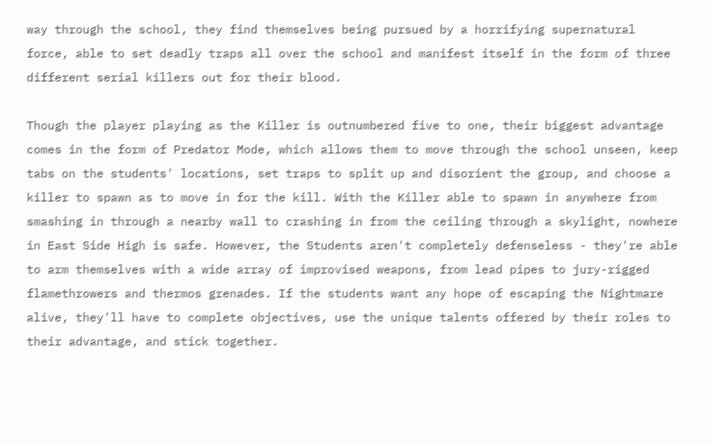way through the school, they find themselves being pursued by a horrifying supernatural force, able to set deadly traps all over the school and manifest itself in the form of three different serial killers out for their blood.

Though the player playing as the Killer is outnumbered five to one, their biggest advantage comes in the form of Predator Mode, which allows them to move through the school unseen, keep tabs on the students' locations, set traps to split up and disorient the group, and choose a killer to spawn as to move in for the kill. With the Killer able to spawn in anywhere from smashing in through a nearby wall to crashing in from the ceiling through a skylight, nowhere in East Side High is safe. However, the Students aren't completely defenseless - they're able to arm themselves with a wide array of improvised weapons, from lead pipes to jury-rigged flamethrowers and thermos grenades. If the students want any hope of escaping the Nightmare alive, they'll have to complete objectives, use the unique talents offered by their roles to their advantage, and stick together.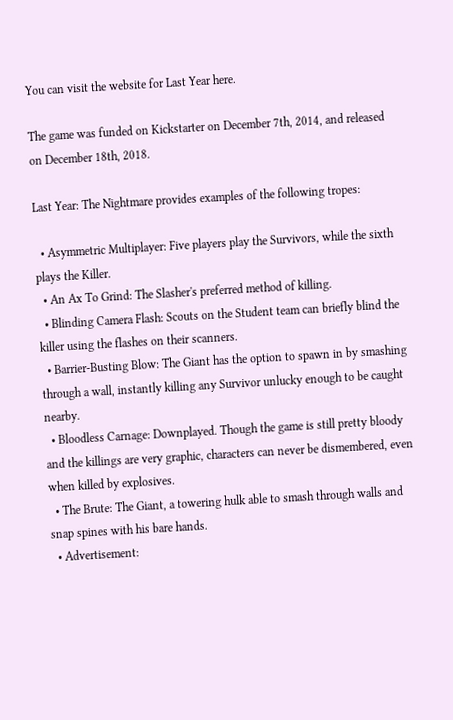You can visit the website for Last Year here.

The game was funded on Kickstarter on December 7th, 2014, and released on December 18th, 2018.

Last Year: The Nightmare provides examples of the following tropes:

  • Asymmetric Multiplayer: Five players play the Survivors, while the sixth plays the Killer.
  • An Ax To Grind: The Slasher's preferred method of killing.
  • Blinding Camera Flash: Scouts on the Student team can briefly blind the killer using the flashes on their scanners.
  • Barrier-Busting Blow: The Giant has the option to spawn in by smashing through a wall, instantly killing any Survivor unlucky enough to be caught nearby.
  • Bloodless Carnage: Downplayed. Though the game is still pretty bloody and the killings are very graphic, characters can never be dismembered, even when killed by explosives.
  • The Brute: The Giant, a towering hulk able to smash through walls and snap spines with his bare hands.
  • Advertisement: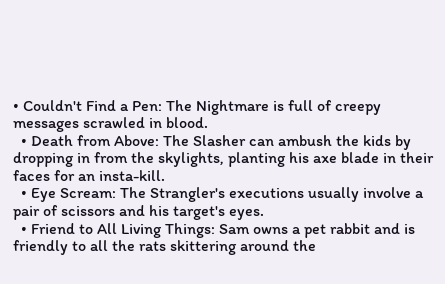• Couldn't Find a Pen: The Nightmare is full of creepy messages scrawled in blood.
  • Death from Above: The Slasher can ambush the kids by dropping in from the skylights, planting his axe blade in their faces for an insta-kill.
  • Eye Scream: The Strangler's executions usually involve a pair of scissors and his target's eyes.
  • Friend to All Living Things: Sam owns a pet rabbit and is friendly to all the rats skittering around the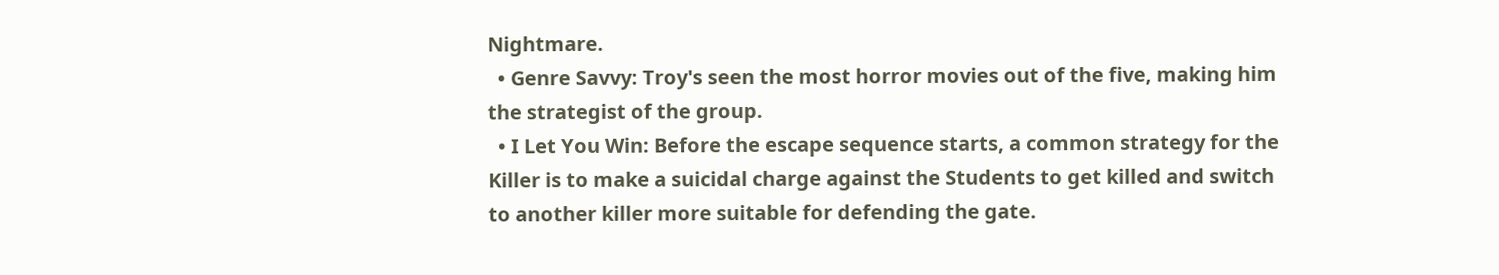Nightmare.
  • Genre Savvy: Troy's seen the most horror movies out of the five, making him the strategist of the group.
  • I Let You Win: Before the escape sequence starts, a common strategy for the Killer is to make a suicidal charge against the Students to get killed and switch to another killer more suitable for defending the gate.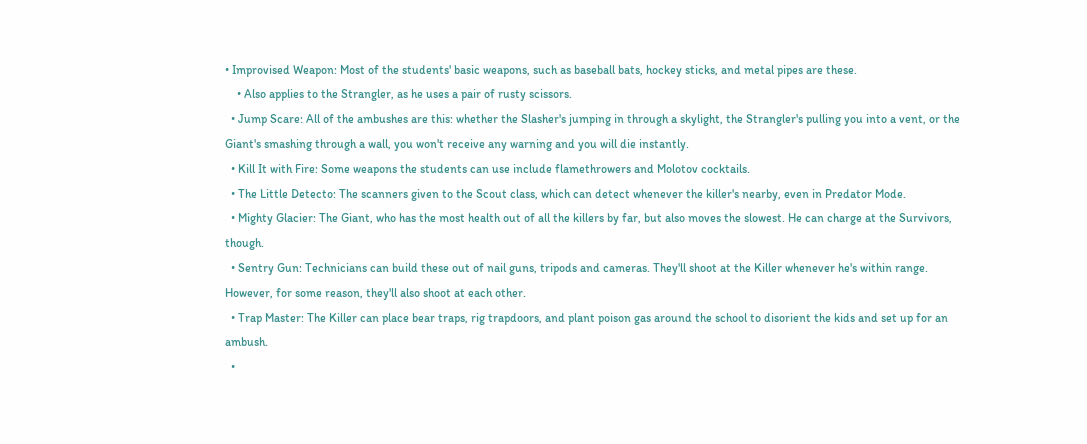• Improvised Weapon: Most of the students' basic weapons, such as baseball bats, hockey sticks, and metal pipes are these.
    • Also applies to the Strangler, as he uses a pair of rusty scissors.
  • Jump Scare: All of the ambushes are this: whether the Slasher's jumping in through a skylight, the Strangler's pulling you into a vent, or the Giant's smashing through a wall, you won't receive any warning and you will die instantly.
  • Kill It with Fire: Some weapons the students can use include flamethrowers and Molotov cocktails.
  • The Little Detecto: The scanners given to the Scout class, which can detect whenever the killer's nearby, even in Predator Mode.
  • Mighty Glacier: The Giant, who has the most health out of all the killers by far, but also moves the slowest. He can charge at the Survivors, though.
  • Sentry Gun: Technicians can build these out of nail guns, tripods and cameras. They'll shoot at the Killer whenever he's within range. However, for some reason, they'll also shoot at each other.
  • Trap Master: The Killer can place bear traps, rig trapdoors, and plant poison gas around the school to disorient the kids and set up for an ambush.
  •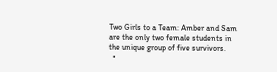Two Girls to a Team: Amber and Sam are the only two female students in the unique group of five survivors.
  •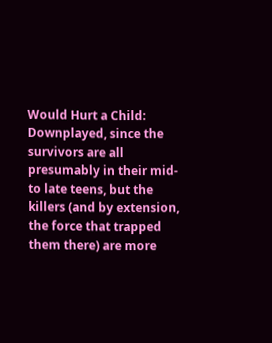Would Hurt a Child: Downplayed, since the survivors are all presumably in their mid- to late teens, but the killers (and by extension, the force that trapped them there) are more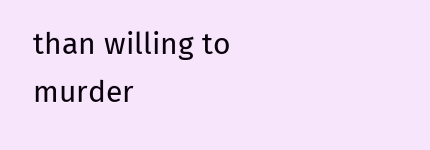than willing to murder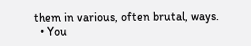them in various, often brutal, ways.
  • You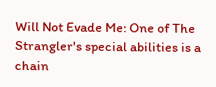Will Not Evade Me: One of The Strangler's special abilities is a chain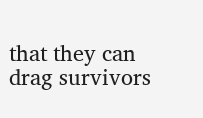that they can drag survivors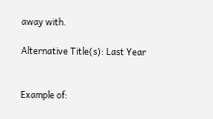away with.

Alternative Title(s): Last Year


Example of: